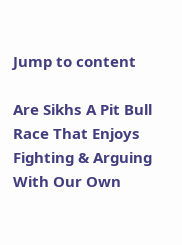Jump to content

Are Sikhs A Pit Bull Race That Enjoys Fighting & Arguing With Our Own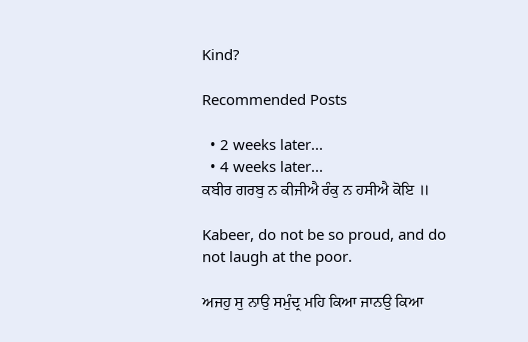Kind?

Recommended Posts

  • 2 weeks later...
  • 4 weeks later...
ਕਬੀਰ ਗਰਬੁ ਨ ਕੀਜੀਐ ਰੰਕੁ ਨ ਹਸੀਐ ਕੋਇ ॥

Kabeer, do not be so proud, and do not laugh at the poor.

ਅਜਹੁ ਸੁ ਨਾਉ ਸਮੁੰਦ੍ਰ ਮਹਿ ਕਿਆ ਜਾਨਉ ਕਿਆ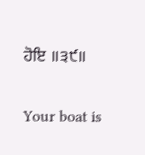ਹੋਇ ॥੩੯॥

Your boat is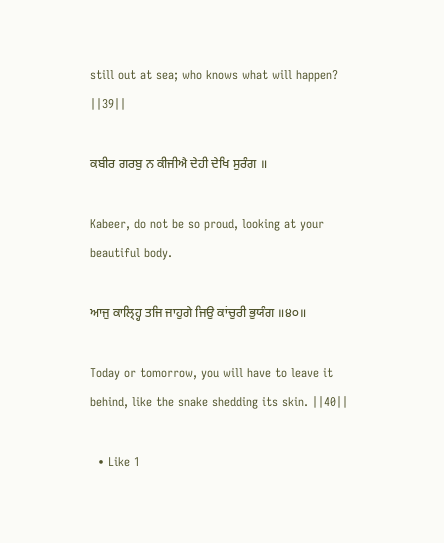still out at sea; who knows what will happen? ||39||

ਕਬੀਰ ਗਰਬੁ ਨ ਕੀਜੀਐ ਦੇਹੀ ਦੇਖਿ ਸੁਰੰਗ ॥

Kabeer, do not be so proud, looking at your beautiful body.

ਆਜੁ ਕਾਲ੍ਹ੍ਹਿ ਤਜਿ ਜਾਹੁਗੇ ਜਿਉ ਕਾਂਚੁਰੀ ਭੁਯੰਗ ॥੪੦॥

Today or tomorrow, you will have to leave it behind, like the snake shedding its skin. ||40||

  • Like 1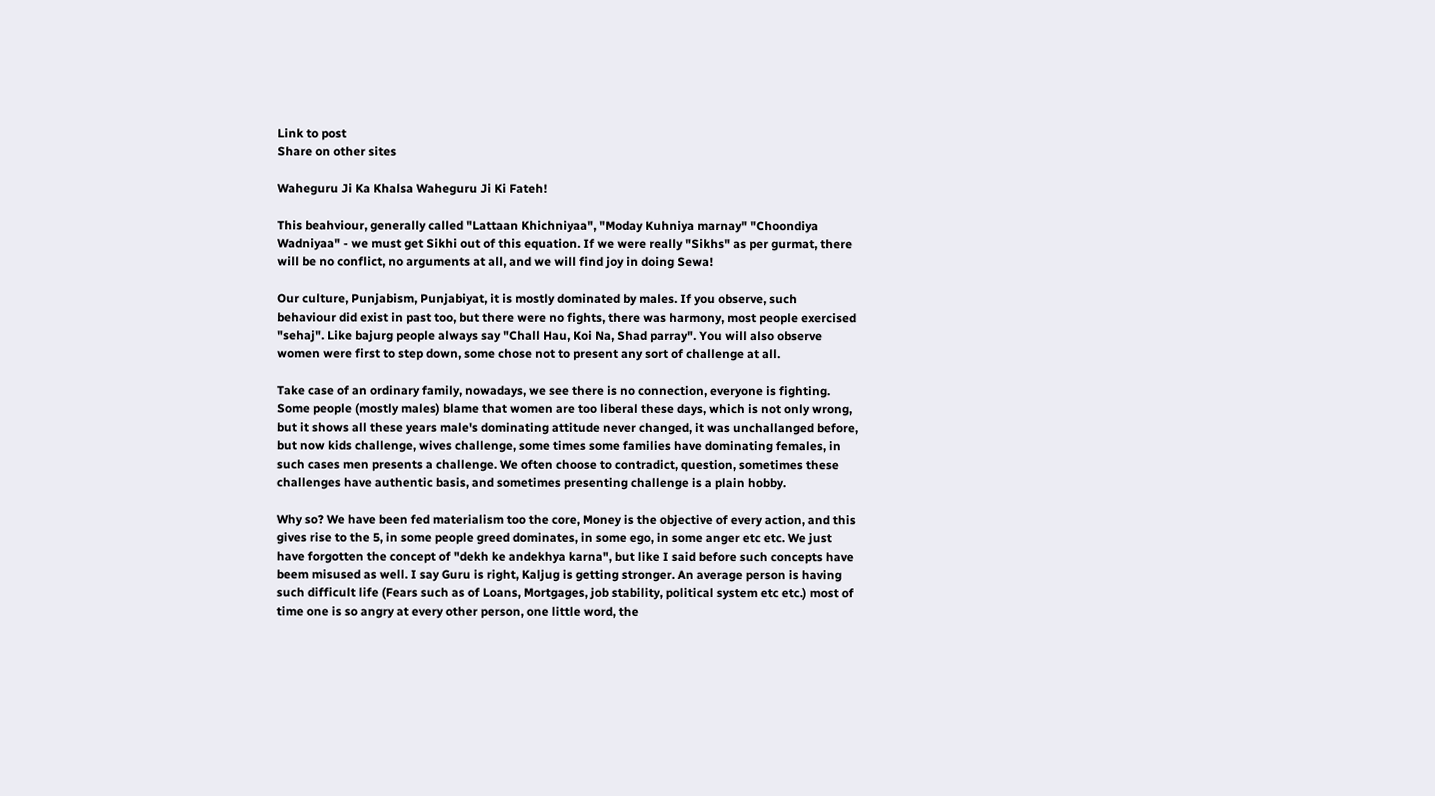Link to post
Share on other sites

Waheguru Ji Ka Khalsa Waheguru Ji Ki Fateh!

This beahviour, generally called "Lattaan Khichniyaa", "Moday Kuhniya marnay" "Choondiya Wadniyaa" - we must get Sikhi out of this equation. If we were really "Sikhs" as per gurmat, there will be no conflict, no arguments at all, and we will find joy in doing Sewa!

Our culture, Punjabism, Punjabiyat, it is mostly dominated by males. If you observe, such behaviour did exist in past too, but there were no fights, there was harmony, most people exercised "sehaj". Like bajurg people always say "Chall Hau, Koi Na, Shad parray". You will also observe women were first to step down, some chose not to present any sort of challenge at all.

Take case of an ordinary family, nowadays, we see there is no connection, everyone is fighting. Some people (mostly males) blame that women are too liberal these days, which is not only wrong, but it shows all these years male's dominating attitude never changed, it was unchallanged before, but now kids challenge, wives challenge, some times some families have dominating females, in such cases men presents a challenge. We often choose to contradict, question, sometimes these challenges have authentic basis, and sometimes presenting challenge is a plain hobby.

Why so? We have been fed materialism too the core, Money is the objective of every action, and this gives rise to the 5, in some people greed dominates, in some ego, in some anger etc etc. We just have forgotten the concept of "dekh ke andekhya karna", but like I said before such concepts have beem misused as well. I say Guru is right, Kaljug is getting stronger. An average person is having such difficult life (Fears such as of Loans, Mortgages, job stability, political system etc etc.) most of time one is so angry at every other person, one little word, the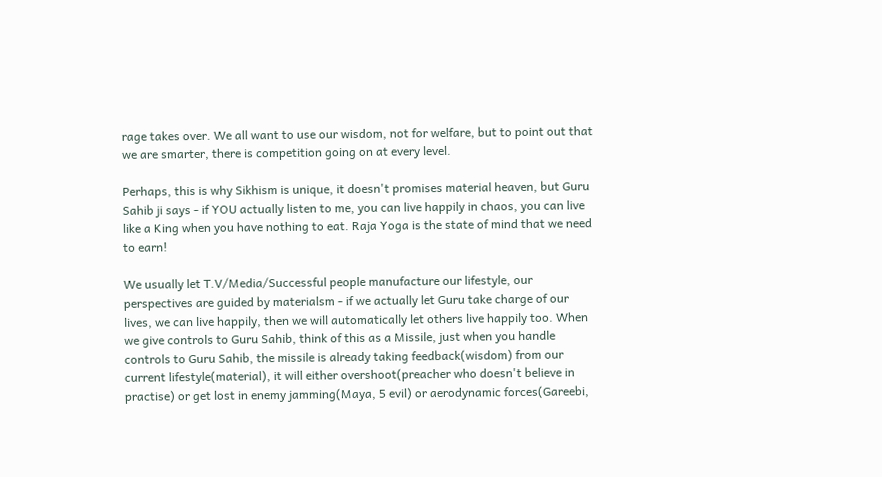rage takes over. We all want to use our wisdom, not for welfare, but to point out that we are smarter, there is competition going on at every level.

Perhaps, this is why Sikhism is unique, it doesn't promises material heaven, but Guru Sahib ji says - if YOU actually listen to me, you can live happily in chaos, you can live like a King when you have nothing to eat. Raja Yoga is the state of mind that we need to earn!

We usually let T.V/Media/Successful people manufacture our lifestyle, our perspectives are guided by materialsm - if we actually let Guru take charge of our lives, we can live happily, then we will automatically let others live happily too. When we give controls to Guru Sahib, think of this as a Missile, just when you handle controls to Guru Sahib, the missile is already taking feedback(wisdom) from our current lifestyle(material), it will either overshoot(preacher who doesn't believe in practise) or get lost in enemy jamming(Maya, 5 evil) or aerodynamic forces(Gareebi,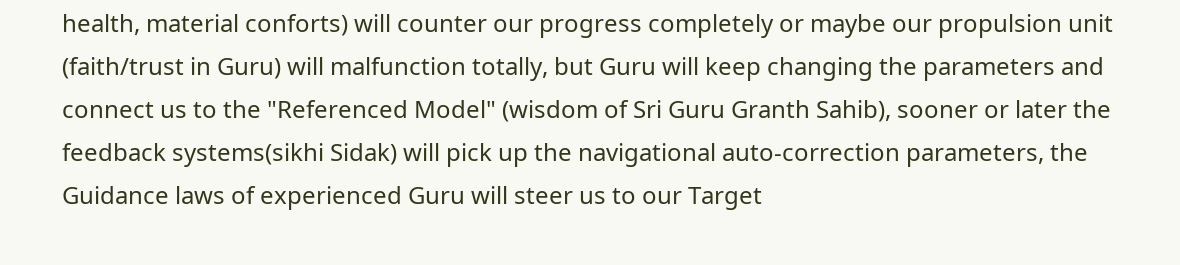health, material conforts) will counter our progress completely or maybe our propulsion unit (faith/trust in Guru) will malfunction totally, but Guru will keep changing the parameters and connect us to the "Referenced Model" (wisdom of Sri Guru Granth Sahib), sooner or later the feedback systems(sikhi Sidak) will pick up the navigational auto-correction parameters, the Guidance laws of experienced Guru will steer us to our Target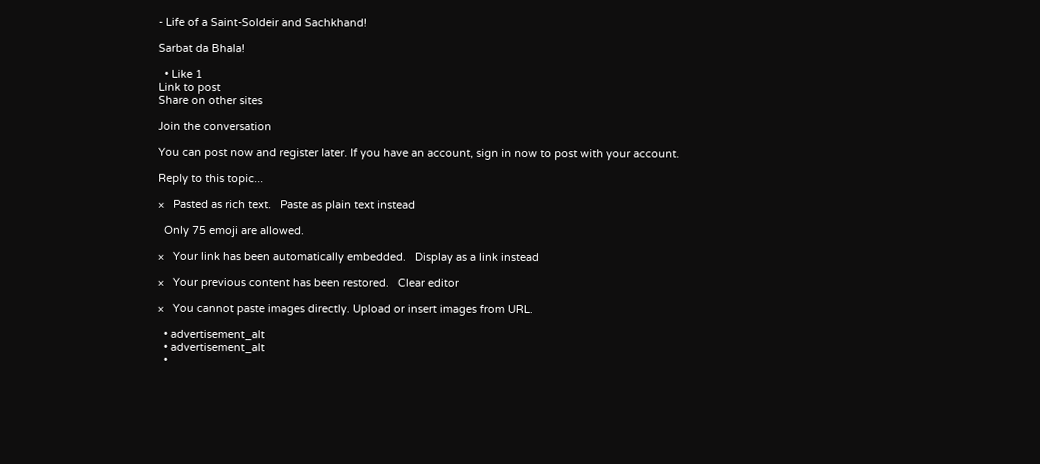- Life of a Saint-Soldeir and Sachkhand!

Sarbat da Bhala!

  • Like 1
Link to post
Share on other sites

Join the conversation

You can post now and register later. If you have an account, sign in now to post with your account.

Reply to this topic...

×   Pasted as rich text.   Paste as plain text instead

  Only 75 emoji are allowed.

×   Your link has been automatically embedded.   Display as a link instead

×   Your previous content has been restored.   Clear editor

×   You cannot paste images directly. Upload or insert images from URL.

  • advertisement_alt
  • advertisement_alt
  •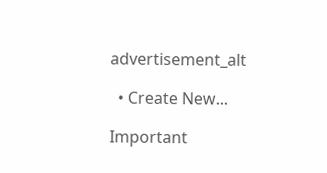advertisement_alt

  • Create New...

Important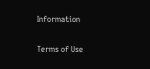Information

Terms of Use